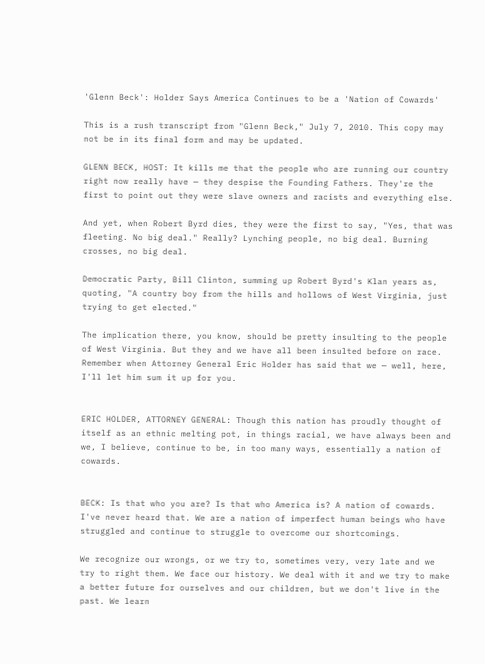'Glenn Beck': Holder Says America Continues to be a 'Nation of Cowards'

This is a rush transcript from "Glenn Beck," July 7, 2010. This copy may not be in its final form and may be updated.

GLENN BECK, HOST: It kills me that the people who are running our country right now really have — they despise the Founding Fathers. They're the first to point out they were slave owners and racists and everything else.

And yet, when Robert Byrd dies, they were the first to say, "Yes, that was fleeting. No big deal." Really? Lynching people, no big deal. Burning crosses, no big deal.

Democratic Party, Bill Clinton, summing up Robert Byrd's Klan years as, quoting, "A country boy from the hills and hollows of West Virginia, just trying to get elected."

The implication there, you know, should be pretty insulting to the people of West Virginia. But they and we have all been insulted before on race. Remember when Attorney General Eric Holder has said that we — well, here, I'll let him sum it up for you.


ERIC HOLDER, ATTORNEY GENERAL: Though this nation has proudly thought of itself as an ethnic melting pot, in things racial, we have always been and we, I believe, continue to be, in too many ways, essentially a nation of cowards.


BECK: Is that who you are? Is that who America is? A nation of cowards. I've never heard that. We are a nation of imperfect human beings who have struggled and continue to struggle to overcome our shortcomings.

We recognize our wrongs, or we try to, sometimes very, very late and we try to right them. We face our history. We deal with it and we try to make a better future for ourselves and our children, but we don't live in the past. We learn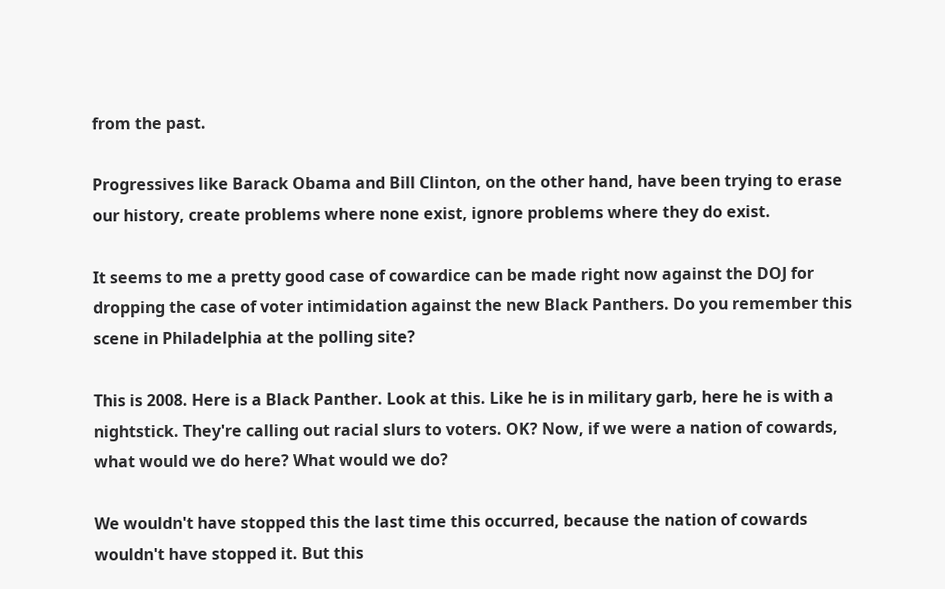from the past.

Progressives like Barack Obama and Bill Clinton, on the other hand, have been trying to erase our history, create problems where none exist, ignore problems where they do exist.

It seems to me a pretty good case of cowardice can be made right now against the DOJ for dropping the case of voter intimidation against the new Black Panthers. Do you remember this scene in Philadelphia at the polling site?

This is 2008. Here is a Black Panther. Look at this. Like he is in military garb, here he is with a nightstick. They're calling out racial slurs to voters. OK? Now, if we were a nation of cowards, what would we do here? What would we do?

We wouldn't have stopped this the last time this occurred, because the nation of cowards wouldn't have stopped it. But this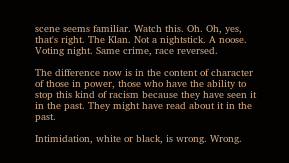scene seems familiar. Watch this. Oh. Oh, yes, that's right. The Klan. Not a nightstick. A noose. Voting night. Same crime, race reversed.

The difference now is in the content of character of those in power, those who have the ability to stop this kind of racism because they have seen it in the past. They might have read about it in the past.

Intimidation, white or black, is wrong. Wrong.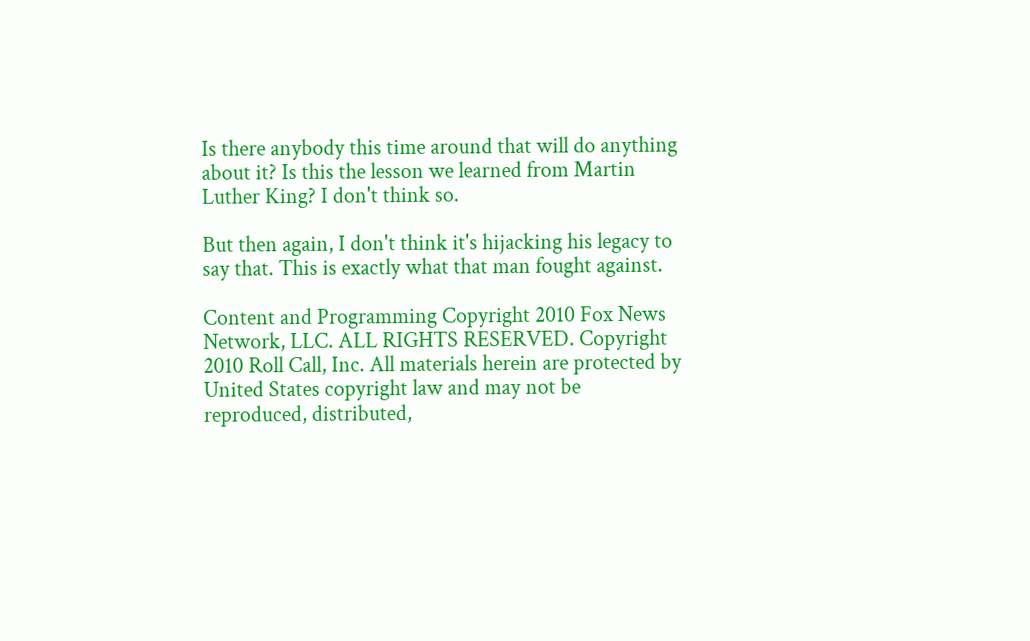Is there anybody this time around that will do anything about it? Is this the lesson we learned from Martin Luther King? I don't think so.

But then again, I don't think it's hijacking his legacy to say that. This is exactly what that man fought against.

Content and Programming Copyright 2010 Fox News Network, LLC. ALL RIGHTS RESERVED. Copyright 2010 Roll Call, Inc. All materials herein are protected by United States copyright law and may not be reproduced, distributed,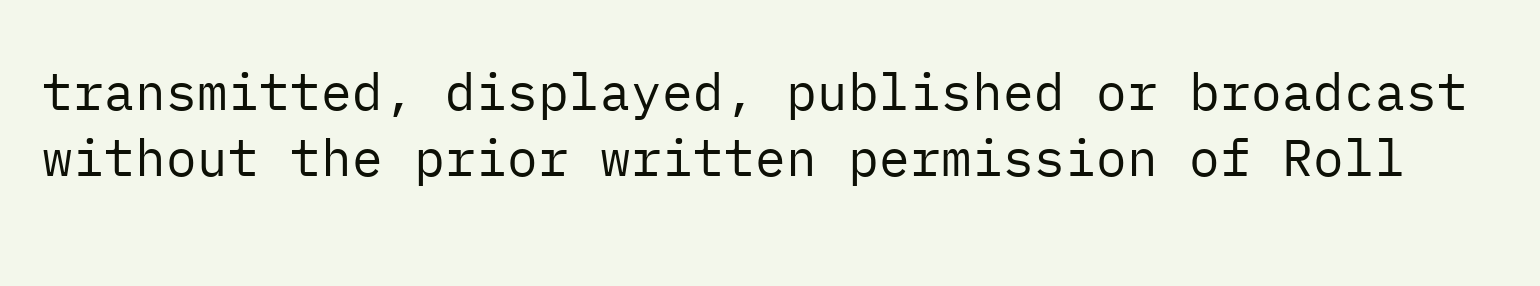transmitted, displayed, published or broadcast without the prior written permission of Roll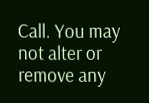Call. You may not alter or remove any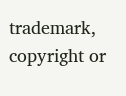trademark, copyright or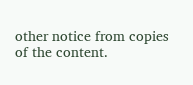other notice from copies of the content.